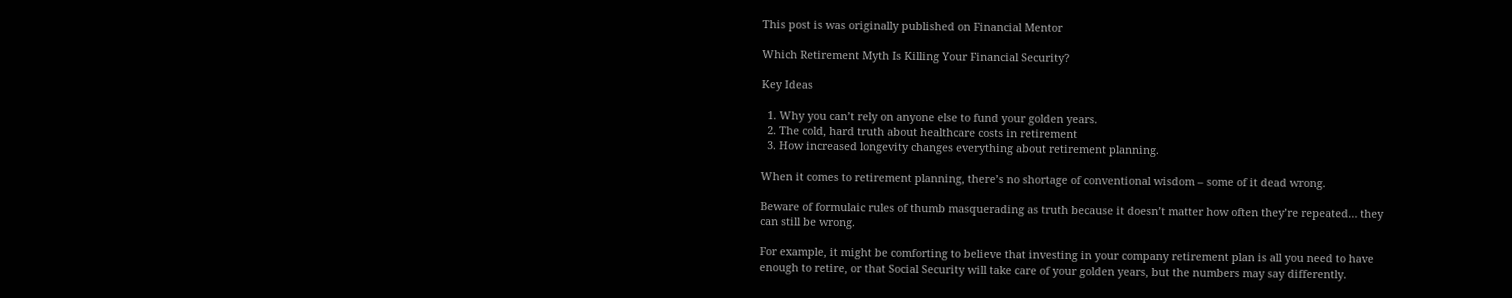This post is was originally published on Financial Mentor

Which Retirement Myth Is Killing Your Financial Security?

Key Ideas

  1. Why you can’t rely on anyone else to fund your golden years.
  2. The cold, hard truth about healthcare costs in retirement
  3. How increased longevity changes everything about retirement planning.

When it comes to retirement planning, there’s no shortage of conventional wisdom – some of it dead wrong.

Beware of formulaic rules of thumb masquerading as truth because it doesn’t matter how often they’re repeated… they can still be wrong.

For example, it might be comforting to believe that investing in your company retirement plan is all you need to have enough to retire, or that Social Security will take care of your golden years, but the numbers may say differently.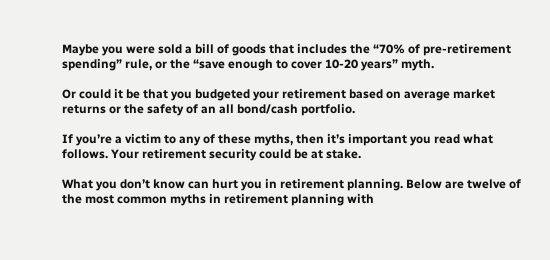Maybe you were sold a bill of goods that includes the “70% of pre-retirement spending” rule, or the “save enough to cover 10-20 years” myth.

Or could it be that you budgeted your retirement based on average market returns or the safety of an all bond/cash portfolio.

If you’re a victim to any of these myths, then it’s important you read what follows. Your retirement security could be at stake.

What you don’t know can hurt you in retirement planning. Below are twelve of the most common myths in retirement planning with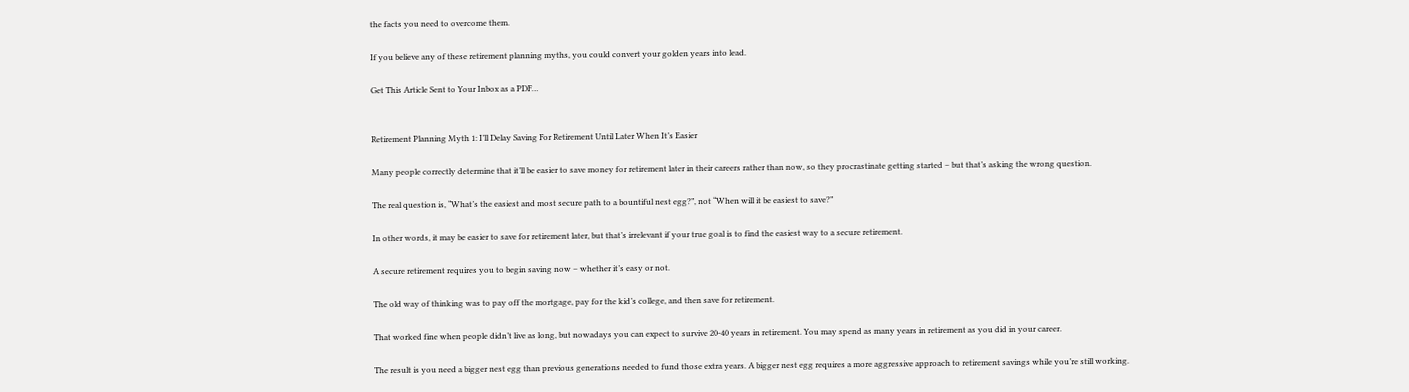the facts you need to overcome them.

If you believe any of these retirement planning myths, you could convert your golden years into lead.

Get This Article Sent to Your Inbox as a PDF…


Retirement Planning Myth 1: I’ll Delay Saving For Retirement Until Later When It’s Easier

Many people correctly determine that it’ll be easier to save money for retirement later in their careers rather than now, so they procrastinate getting started – but that’s asking the wrong question.

The real question is, “What’s the easiest and most secure path to a bountiful nest egg?”, not “When will it be easiest to save?”

In other words, it may be easier to save for retirement later, but that’s irrelevant if your true goal is to find the easiest way to a secure retirement.

A secure retirement requires you to begin saving now – whether it’s easy or not.

The old way of thinking was to pay off the mortgage, pay for the kid’s college, and then save for retirement.

That worked fine when people didn’t live as long, but nowadays you can expect to survive 20-40 years in retirement. You may spend as many years in retirement as you did in your career.

The result is you need a bigger nest egg than previous generations needed to fund those extra years. A bigger nest egg requires a more aggressive approach to retirement savings while you’re still working.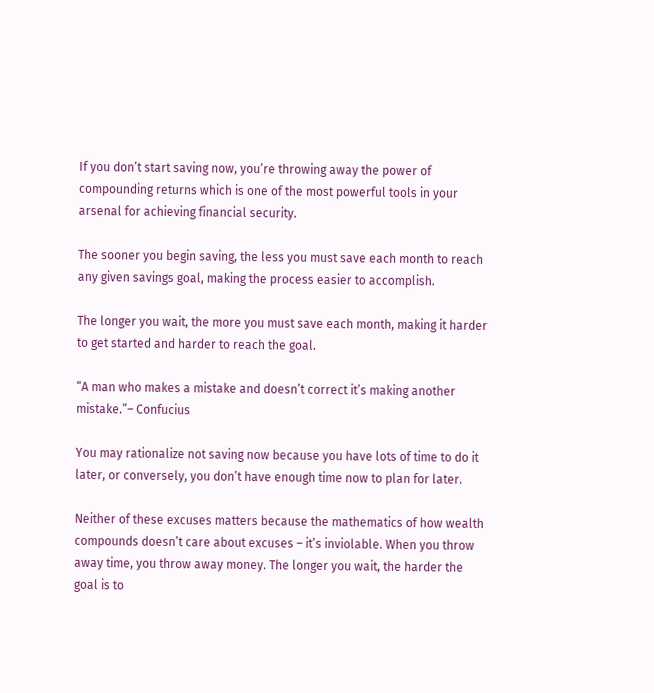If you don’t start saving now, you’re throwing away the power of compounding returns which is one of the most powerful tools in your arsenal for achieving financial security.

The sooner you begin saving, the less you must save each month to reach any given savings goal, making the process easier to accomplish.

The longer you wait, the more you must save each month, making it harder to get started and harder to reach the goal.

“A man who makes a mistake and doesn’t correct it’s making another mistake.”– Confucius

You may rationalize not saving now because you have lots of time to do it later, or conversely, you don’t have enough time now to plan for later.

Neither of these excuses matters because the mathematics of how wealth compounds doesn’t care about excuses – it’s inviolable. When you throw away time, you throw away money. The longer you wait, the harder the goal is to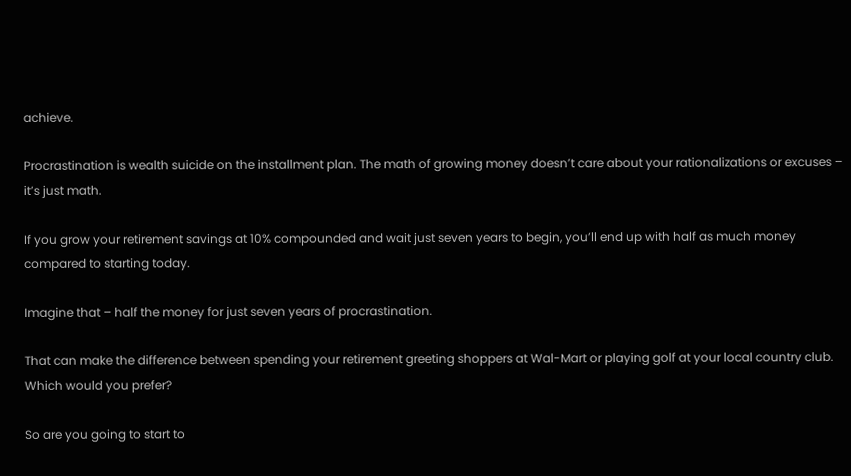achieve.

Procrastination is wealth suicide on the installment plan. The math of growing money doesn’t care about your rationalizations or excuses – it’s just math.

If you grow your retirement savings at 10% compounded and wait just seven years to begin, you’ll end up with half as much money compared to starting today.

Imagine that – half the money for just seven years of procrastination.

That can make the difference between spending your retirement greeting shoppers at Wal-Mart or playing golf at your local country club. Which would you prefer?

So are you going to start to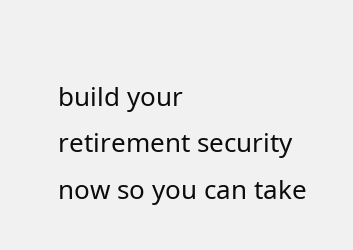build your retirement security now so you can take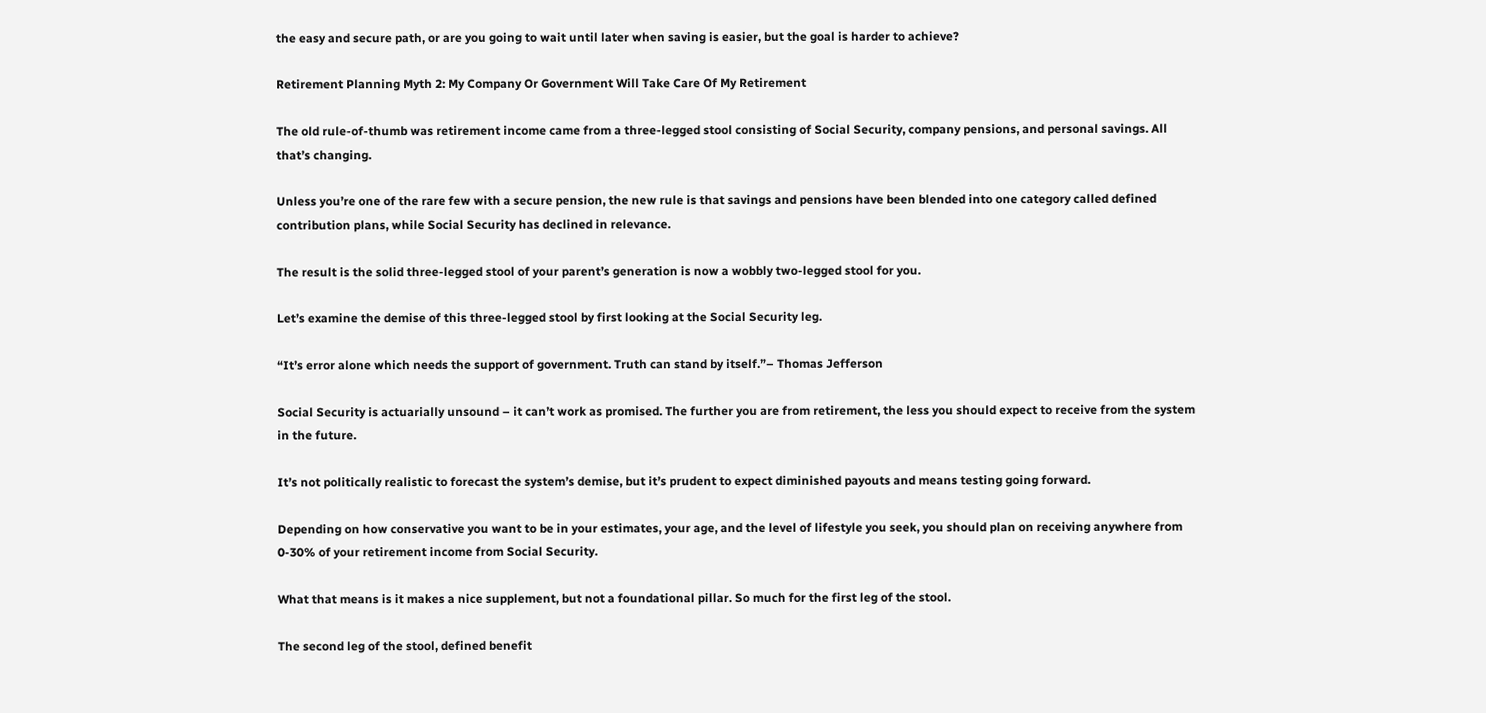the easy and secure path, or are you going to wait until later when saving is easier, but the goal is harder to achieve?

Retirement Planning Myth 2: My Company Or Government Will Take Care Of My Retirement

The old rule-of-thumb was retirement income came from a three-legged stool consisting of Social Security, company pensions, and personal savings. All that’s changing.

Unless you’re one of the rare few with a secure pension, the new rule is that savings and pensions have been blended into one category called defined contribution plans, while Social Security has declined in relevance.

The result is the solid three-legged stool of your parent’s generation is now a wobbly two-legged stool for you.

Let’s examine the demise of this three-legged stool by first looking at the Social Security leg.

“It’s error alone which needs the support of government. Truth can stand by itself.”– Thomas Jefferson

Social Security is actuarially unsound – it can’t work as promised. The further you are from retirement, the less you should expect to receive from the system in the future.

It’s not politically realistic to forecast the system’s demise, but it’s prudent to expect diminished payouts and means testing going forward.

Depending on how conservative you want to be in your estimates, your age, and the level of lifestyle you seek, you should plan on receiving anywhere from 0-30% of your retirement income from Social Security.

What that means is it makes a nice supplement, but not a foundational pillar. So much for the first leg of the stool.

The second leg of the stool, defined benefit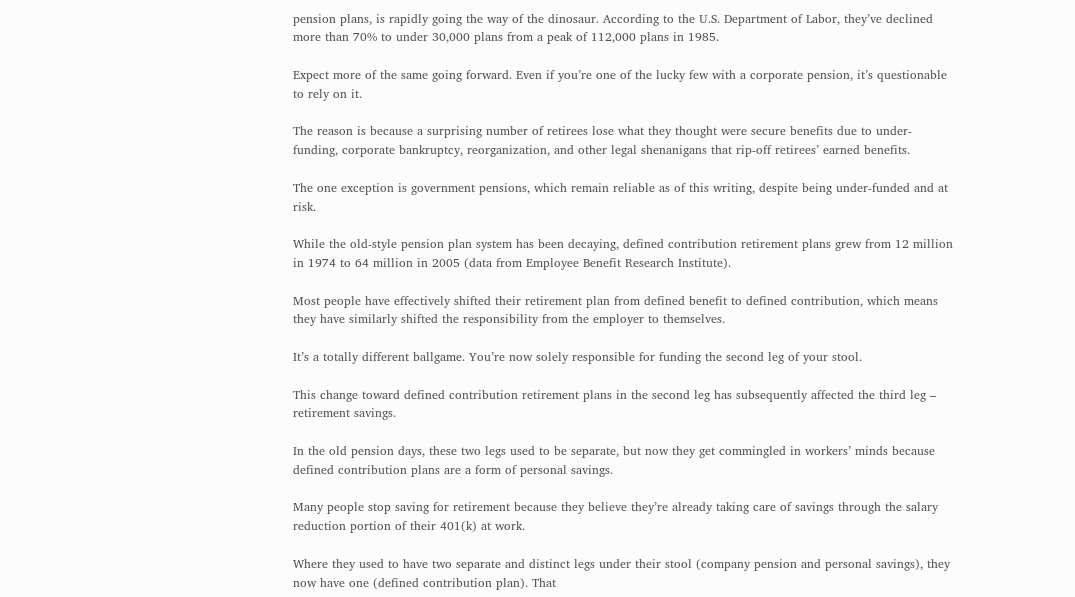pension plans, is rapidly going the way of the dinosaur. According to the U.S. Department of Labor, they’ve declined more than 70% to under 30,000 plans from a peak of 112,000 plans in 1985.

Expect more of the same going forward. Even if you’re one of the lucky few with a corporate pension, it’s questionable to rely on it.

The reason is because a surprising number of retirees lose what they thought were secure benefits due to under-funding, corporate bankruptcy, reorganization, and other legal shenanigans that rip-off retirees’ earned benefits.

The one exception is government pensions, which remain reliable as of this writing, despite being under-funded and at risk.

While the old-style pension plan system has been decaying, defined contribution retirement plans grew from 12 million in 1974 to 64 million in 2005 (data from Employee Benefit Research Institute).

Most people have effectively shifted their retirement plan from defined benefit to defined contribution, which means they have similarly shifted the responsibility from the employer to themselves.

It’s a totally different ballgame. You’re now solely responsible for funding the second leg of your stool.

This change toward defined contribution retirement plans in the second leg has subsequently affected the third leg – retirement savings.

In the old pension days, these two legs used to be separate, but now they get commingled in workers’ minds because defined contribution plans are a form of personal savings.

Many people stop saving for retirement because they believe they’re already taking care of savings through the salary reduction portion of their 401(k) at work.

Where they used to have two separate and distinct legs under their stool (company pension and personal savings), they now have one (defined contribution plan). That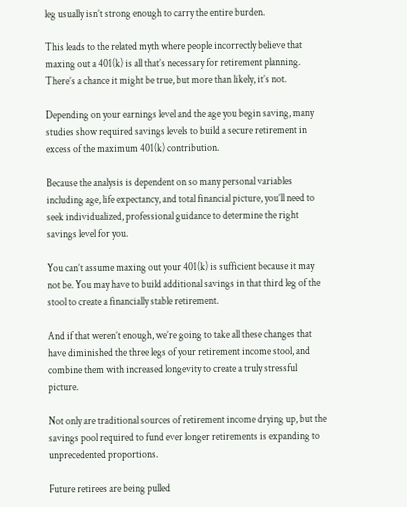leg usually isn’t strong enough to carry the entire burden.

This leads to the related myth where people incorrectly believe that maxing out a 401(k) is all that’s necessary for retirement planning. There’s a chance it might be true, but more than likely, it’s not.

Depending on your earnings level and the age you begin saving, many studies show required savings levels to build a secure retirement in excess of the maximum 401(k) contribution.

Because the analysis is dependent on so many personal variables including age, life expectancy, and total financial picture, you’ll need to seek individualized, professional guidance to determine the right savings level for you.

You can’t assume maxing out your 401(k) is sufficient because it may not be. You may have to build additional savings in that third leg of the stool to create a financially stable retirement.

And if that weren’t enough, we’re going to take all these changes that have diminished the three legs of your retirement income stool, and combine them with increased longevity to create a truly stressful picture.

Not only are traditional sources of retirement income drying up, but the savings pool required to fund ever longer retirements is expanding to unprecedented proportions.

Future retirees are being pulled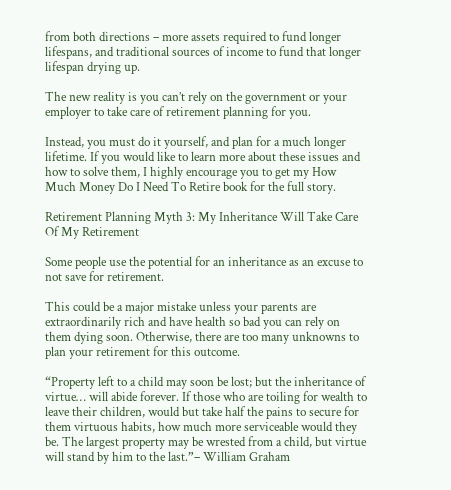from both directions – more assets required to fund longer lifespans, and traditional sources of income to fund that longer lifespan drying up.

The new reality is you can’t rely on the government or your employer to take care of retirement planning for you.

Instead, you must do it yourself, and plan for a much longer lifetime. If you would like to learn more about these issues and how to solve them, I highly encourage you to get my How Much Money Do I Need To Retire book for the full story.

Retirement Planning Myth 3: My Inheritance Will Take Care Of My Retirement

Some people use the potential for an inheritance as an excuse to not save for retirement.

This could be a major mistake unless your parents are extraordinarily rich and have health so bad you can rely on them dying soon. Otherwise, there are too many unknowns to plan your retirement for this outcome.

“Property left to a child may soon be lost; but the inheritance of virtue… will abide forever. If those who are toiling for wealth to leave their children, would but take half the pains to secure for them virtuous habits, how much more serviceable would they be. The largest property may be wrested from a child, but virtue will stand by him to the last.”– William Graham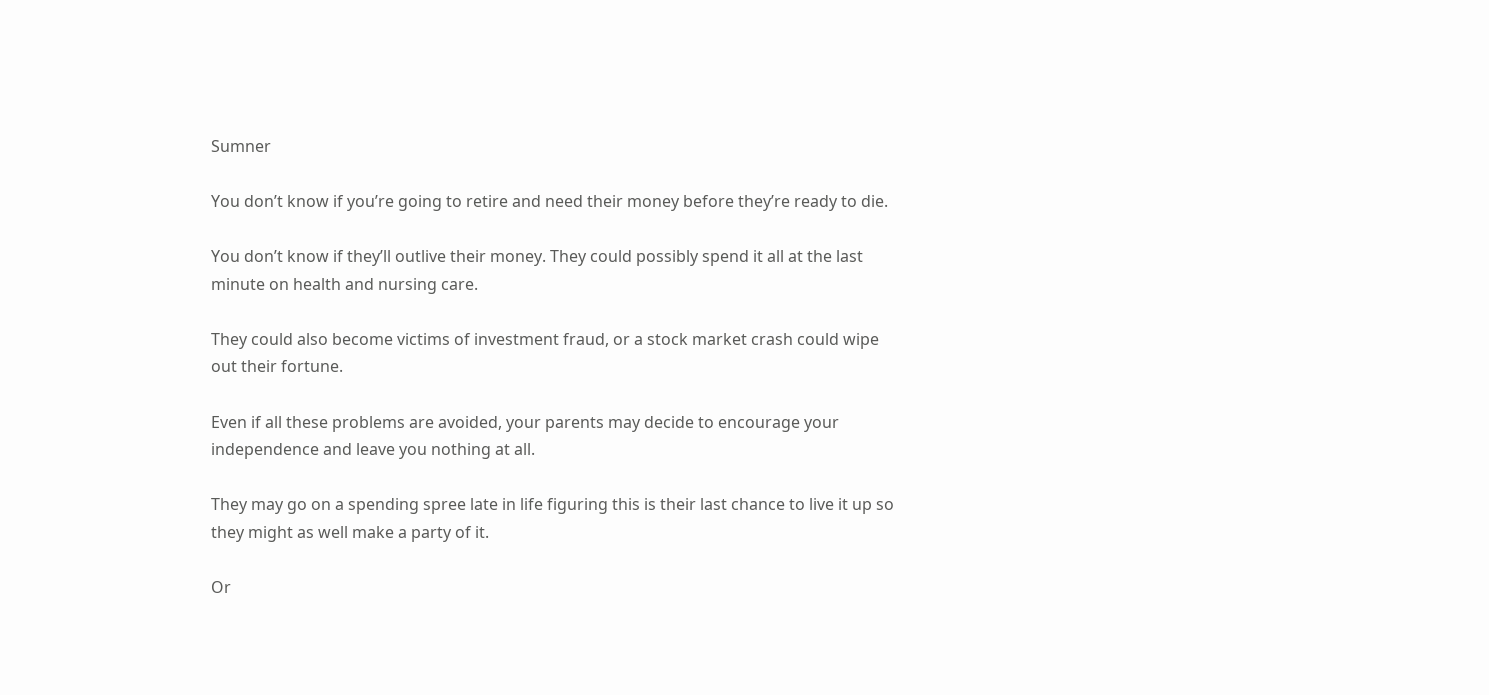Sumner

You don’t know if you’re going to retire and need their money before they’re ready to die.

You don’t know if they’ll outlive their money. They could possibly spend it all at the last minute on health and nursing care.

They could also become victims of investment fraud, or a stock market crash could wipe out their fortune.

Even if all these problems are avoided, your parents may decide to encourage your independence and leave you nothing at all.

They may go on a spending spree late in life figuring this is their last chance to live it up so they might as well make a party of it.

Or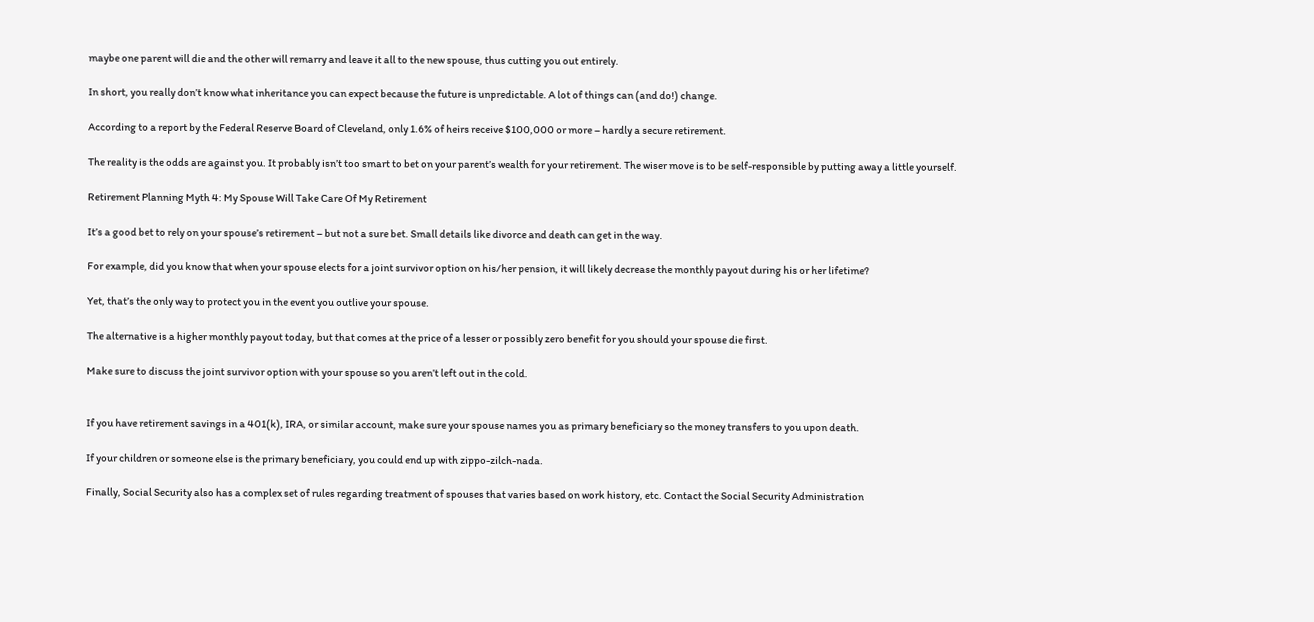maybe one parent will die and the other will remarry and leave it all to the new spouse, thus cutting you out entirely.

In short, you really don’t know what inheritance you can expect because the future is unpredictable. A lot of things can (and do!) change.

According to a report by the Federal Reserve Board of Cleveland, only 1.6% of heirs receive $100,000 or more – hardly a secure retirement.

The reality is the odds are against you. It probably isn’t too smart to bet on your parent’s wealth for your retirement. The wiser move is to be self-responsible by putting away a little yourself.

Retirement Planning Myth 4: My Spouse Will Take Care Of My Retirement

It’s a good bet to rely on your spouse’s retirement – but not a sure bet. Small details like divorce and death can get in the way.

For example, did you know that when your spouse elects for a joint survivor option on his/her pension, it will likely decrease the monthly payout during his or her lifetime?

Yet, that’s the only way to protect you in the event you outlive your spouse.

The alternative is a higher monthly payout today, but that comes at the price of a lesser or possibly zero benefit for you should your spouse die first.

Make sure to discuss the joint survivor option with your spouse so you aren’t left out in the cold.


If you have retirement savings in a 401(k), IRA, or similar account, make sure your spouse names you as primary beneficiary so the money transfers to you upon death.

If your children or someone else is the primary beneficiary, you could end up with zippo-zilch-nada.

Finally, Social Security also has a complex set of rules regarding treatment of spouses that varies based on work history, etc. Contact the Social Security Administration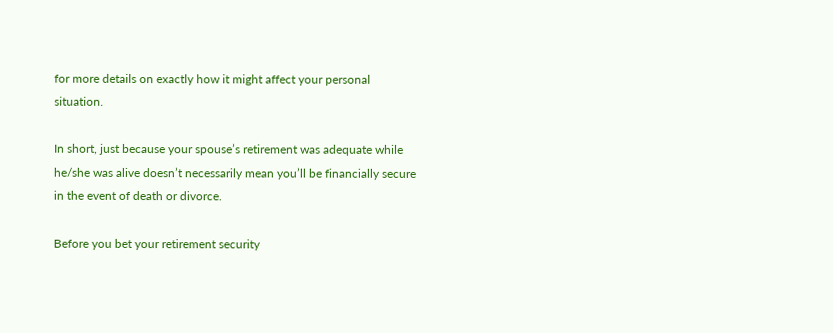for more details on exactly how it might affect your personal situation.

In short, just because your spouse’s retirement was adequate while he/she was alive doesn’t necessarily mean you’ll be financially secure in the event of death or divorce.

Before you bet your retirement security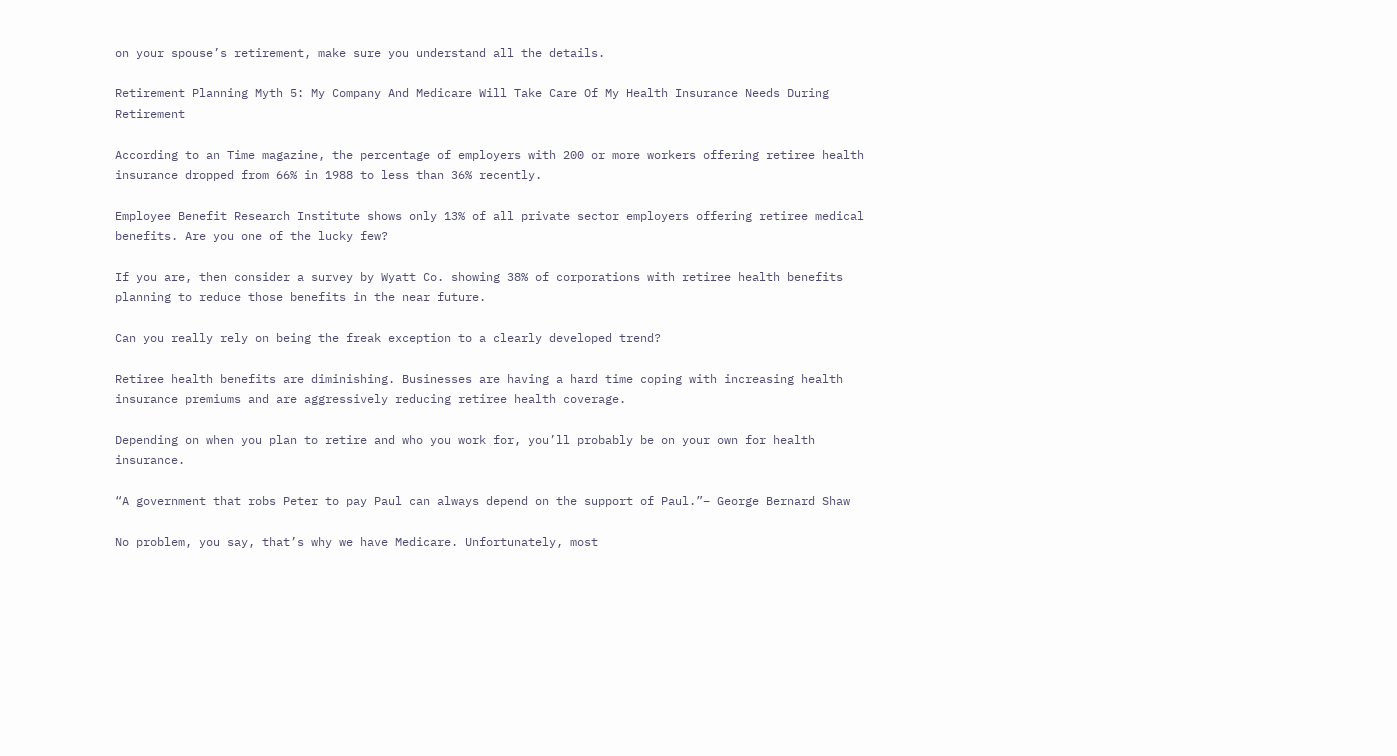on your spouse’s retirement, make sure you understand all the details.

Retirement Planning Myth 5: My Company And Medicare Will Take Care Of My Health Insurance Needs During Retirement

According to an Time magazine, the percentage of employers with 200 or more workers offering retiree health insurance dropped from 66% in 1988 to less than 36% recently.

Employee Benefit Research Institute shows only 13% of all private sector employers offering retiree medical benefits. Are you one of the lucky few?

If you are, then consider a survey by Wyatt Co. showing 38% of corporations with retiree health benefits planning to reduce those benefits in the near future.

Can you really rely on being the freak exception to a clearly developed trend?

Retiree health benefits are diminishing. Businesses are having a hard time coping with increasing health insurance premiums and are aggressively reducing retiree health coverage.

Depending on when you plan to retire and who you work for, you’ll probably be on your own for health insurance.

“A government that robs Peter to pay Paul can always depend on the support of Paul.”– George Bernard Shaw

No problem, you say, that’s why we have Medicare. Unfortunately, most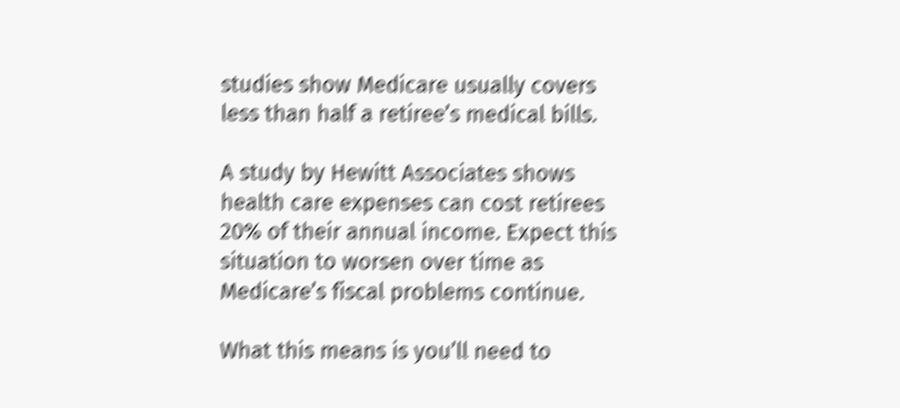studies show Medicare usually covers less than half a retiree’s medical bills.

A study by Hewitt Associates shows health care expenses can cost retirees 20% of their annual income. Expect this situation to worsen over time as Medicare’s fiscal problems continue.

What this means is you’ll need to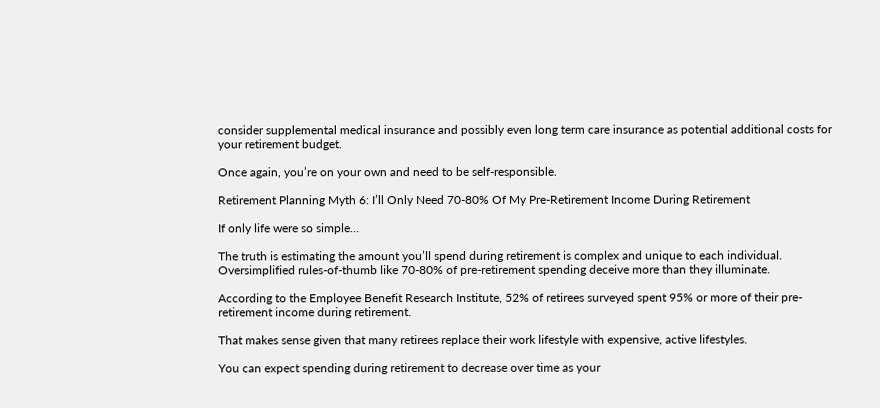consider supplemental medical insurance and possibly even long term care insurance as potential additional costs for your retirement budget.

Once again, you’re on your own and need to be self-responsible.

Retirement Planning Myth 6: I’ll Only Need 70-80% Of My Pre-Retirement Income During Retirement

If only life were so simple…

The truth is estimating the amount you’ll spend during retirement is complex and unique to each individual. Oversimplified rules-of-thumb like 70-80% of pre-retirement spending deceive more than they illuminate.

According to the Employee Benefit Research Institute, 52% of retirees surveyed spent 95% or more of their pre-retirement income during retirement.

That makes sense given that many retirees replace their work lifestyle with expensive, active lifestyles.

You can expect spending during retirement to decrease over time as your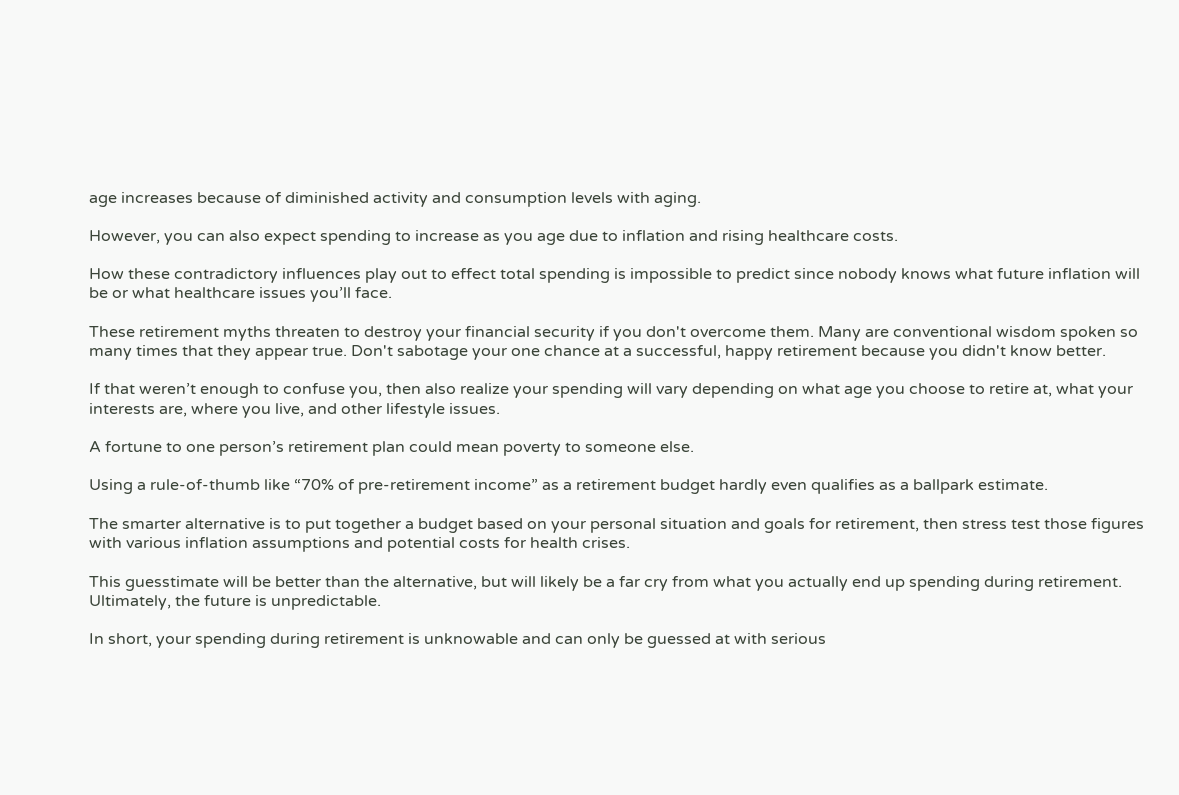age increases because of diminished activity and consumption levels with aging.

However, you can also expect spending to increase as you age due to inflation and rising healthcare costs.

How these contradictory influences play out to effect total spending is impossible to predict since nobody knows what future inflation will be or what healthcare issues you’ll face.

These retirement myths threaten to destroy your financial security if you don't overcome them. Many are conventional wisdom spoken so many times that they appear true. Don't sabotage your one chance at a successful, happy retirement because you didn't know better.

If that weren’t enough to confuse you, then also realize your spending will vary depending on what age you choose to retire at, what your interests are, where you live, and other lifestyle issues.

A fortune to one person’s retirement plan could mean poverty to someone else.

Using a rule-of-thumb like “70% of pre-retirement income” as a retirement budget hardly even qualifies as a ballpark estimate.

The smarter alternative is to put together a budget based on your personal situation and goals for retirement, then stress test those figures with various inflation assumptions and potential costs for health crises.

This guesstimate will be better than the alternative, but will likely be a far cry from what you actually end up spending during retirement. Ultimately, the future is unpredictable.

In short, your spending during retirement is unknowable and can only be guessed at with serious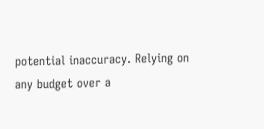potential inaccuracy. Relying on any budget over a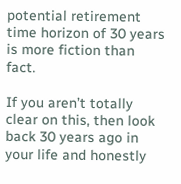potential retirement time horizon of 30 years is more fiction than fact.

If you aren’t totally clear on this, then look back 30 years ago in your life and honestly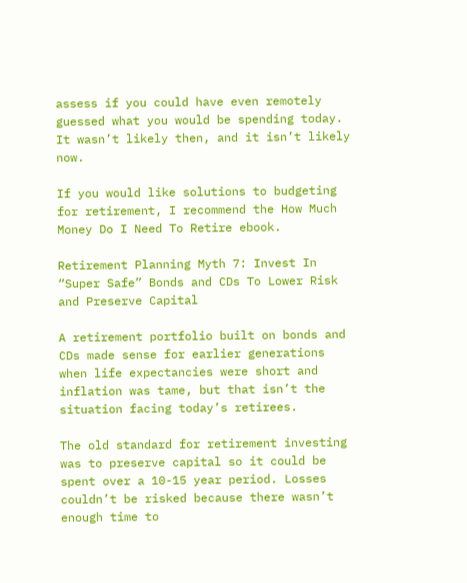assess if you could have even remotely guessed what you would be spending today. It wasn’t likely then, and it isn’t likely now.

If you would like solutions to budgeting for retirement, I recommend the How Much Money Do I Need To Retire ebook.

Retirement Planning Myth 7: Invest In “Super Safe” Bonds and CDs To Lower Risk and Preserve Capital

A retirement portfolio built on bonds and CDs made sense for earlier generations when life expectancies were short and inflation was tame, but that isn’t the situation facing today’s retirees.

The old standard for retirement investing was to preserve capital so it could be spent over a 10-15 year period. Losses couldn’t be risked because there wasn’t enough time to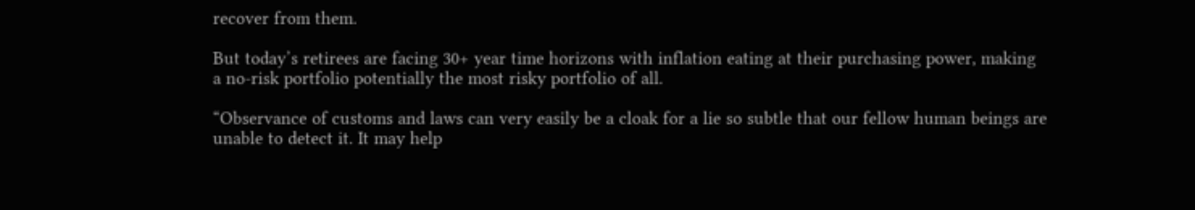recover from them.

But today’s retirees are facing 30+ year time horizons with inflation eating at their purchasing power, making a no-risk portfolio potentially the most risky portfolio of all.

“Observance of customs and laws can very easily be a cloak for a lie so subtle that our fellow human beings are unable to detect it. It may help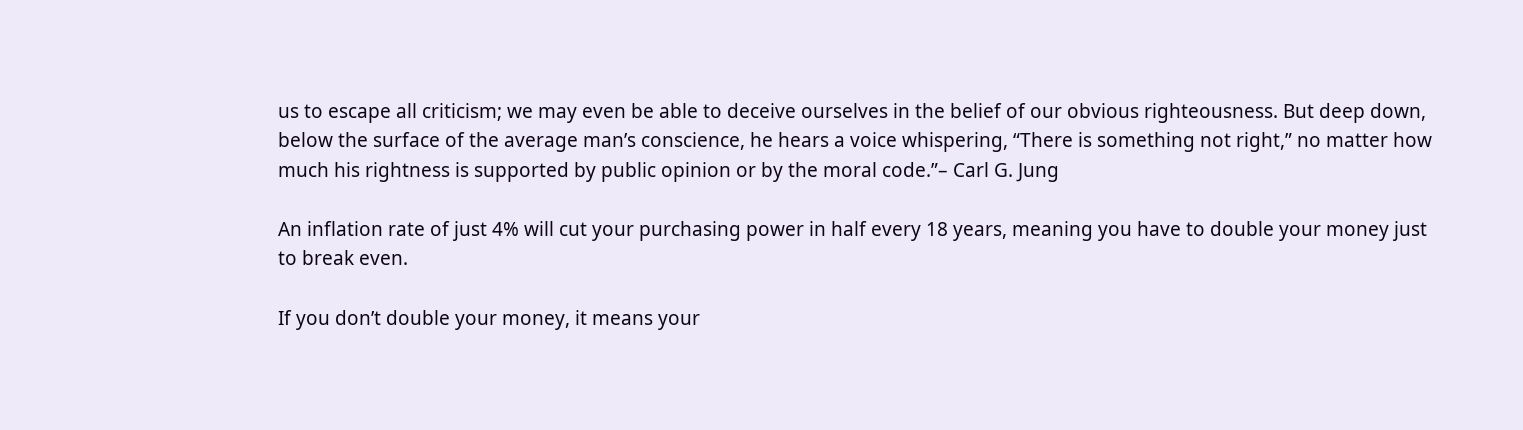us to escape all criticism; we may even be able to deceive ourselves in the belief of our obvious righteousness. But deep down, below the surface of the average man’s conscience, he hears a voice whispering, “There is something not right,” no matter how much his rightness is supported by public opinion or by the moral code.”– Carl G. Jung

An inflation rate of just 4% will cut your purchasing power in half every 18 years, meaning you have to double your money just to break even.

If you don’t double your money, it means your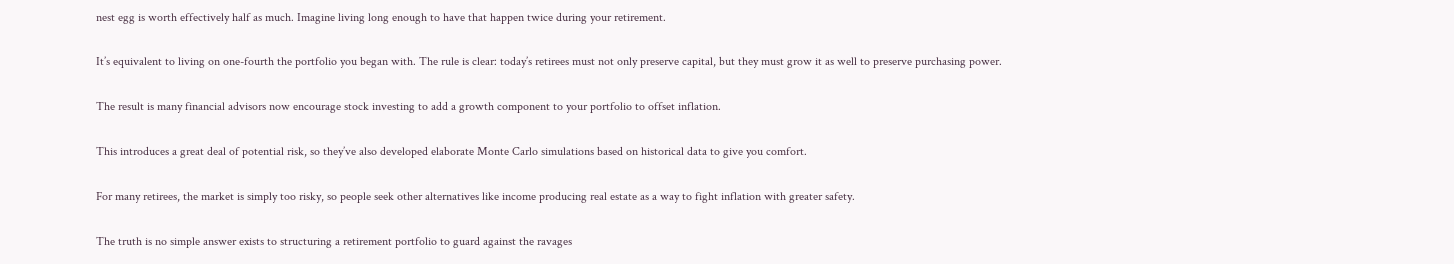nest egg is worth effectively half as much. Imagine living long enough to have that happen twice during your retirement.

It’s equivalent to living on one-fourth the portfolio you began with. The rule is clear: today’s retirees must not only preserve capital, but they must grow it as well to preserve purchasing power.

The result is many financial advisors now encourage stock investing to add a growth component to your portfolio to offset inflation.

This introduces a great deal of potential risk, so they’ve also developed elaborate Monte Carlo simulations based on historical data to give you comfort.

For many retirees, the market is simply too risky, so people seek other alternatives like income producing real estate as a way to fight inflation with greater safety.

The truth is no simple answer exists to structuring a retirement portfolio to guard against the ravages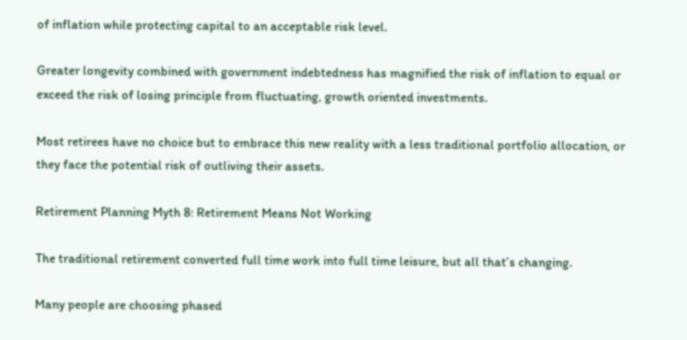of inflation while protecting capital to an acceptable risk level.

Greater longevity combined with government indebtedness has magnified the risk of inflation to equal or exceed the risk of losing principle from fluctuating, growth oriented investments.

Most retirees have no choice but to embrace this new reality with a less traditional portfolio allocation, or they face the potential risk of outliving their assets.

Retirement Planning Myth 8: Retirement Means Not Working

The traditional retirement converted full time work into full time leisure, but all that’s changing.

Many people are choosing phased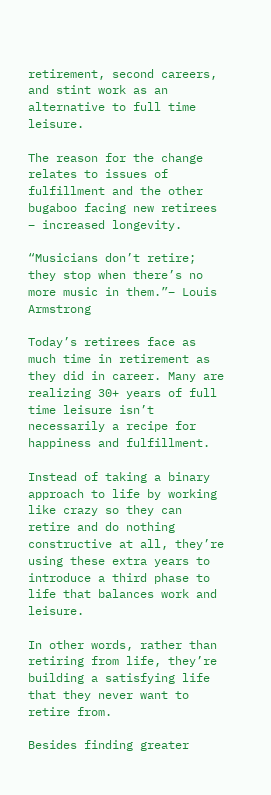retirement, second careers, and stint work as an alternative to full time leisure.

The reason for the change relates to issues of fulfillment and the other bugaboo facing new retirees – increased longevity.

“Musicians don’t retire; they stop when there’s no more music in them.”– Louis Armstrong

Today’s retirees face as much time in retirement as they did in career. Many are realizing 30+ years of full time leisure isn’t necessarily a recipe for happiness and fulfillment.

Instead of taking a binary approach to life by working like crazy so they can retire and do nothing constructive at all, they’re using these extra years to introduce a third phase to life that balances work and leisure.

In other words, rather than retiring from life, they’re building a satisfying life that they never want to retire from.

Besides finding greater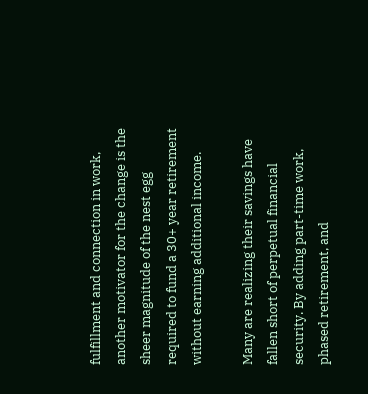fulfillment and connection in work, another motivator for the change is the sheer magnitude of the nest egg required to fund a 30+ year retirement without earning additional income.

Many are realizing their savings have fallen short of perpetual financial security. By adding part-time work, phased retirement, and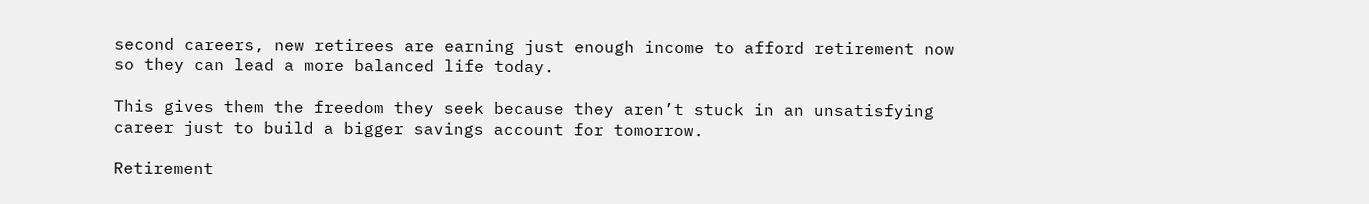second careers, new retirees are earning just enough income to afford retirement now so they can lead a more balanced life today.

This gives them the freedom they seek because they aren’t stuck in an unsatisfying career just to build a bigger savings account for tomorrow.

Retirement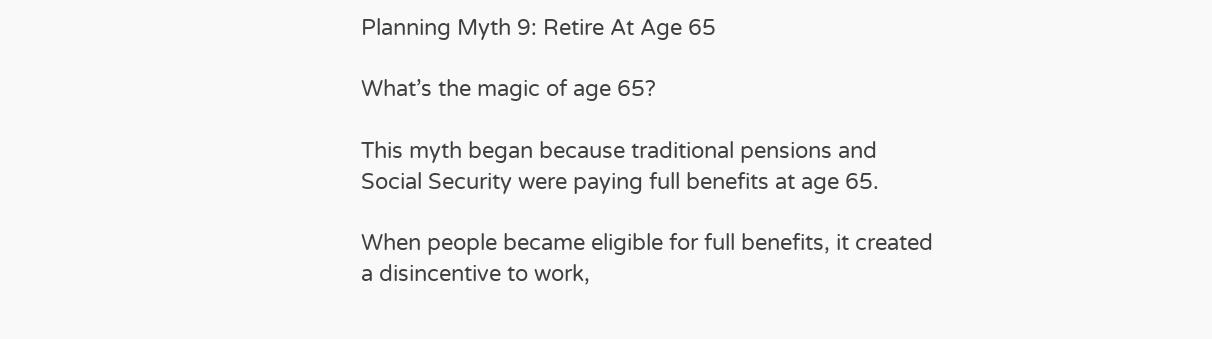Planning Myth 9: Retire At Age 65

What’s the magic of age 65?

This myth began because traditional pensions and Social Security were paying full benefits at age 65.

When people became eligible for full benefits, it created a disincentive to work,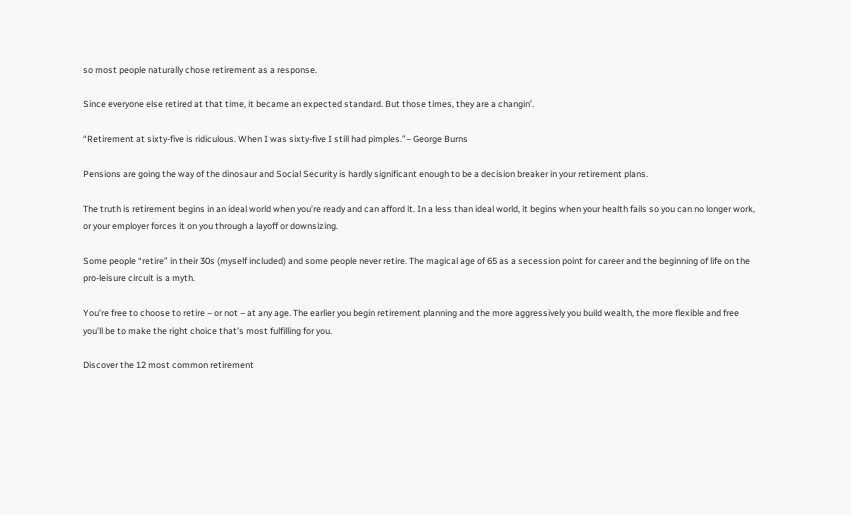so most people naturally chose retirement as a response.

Since everyone else retired at that time, it became an expected standard. But those times, they are a changin’.

“Retirement at sixty-five is ridiculous. When I was sixty-five I still had pimples.”– George Burns

Pensions are going the way of the dinosaur and Social Security is hardly significant enough to be a decision breaker in your retirement plans.

The truth is retirement begins in an ideal world when you’re ready and can afford it. In a less than ideal world, it begins when your health fails so you can no longer work, or your employer forces it on you through a layoff or downsizing.

Some people “retire” in their 30s (myself included) and some people never retire. The magical age of 65 as a secession point for career and the beginning of life on the pro-leisure circuit is a myth.

You’re free to choose to retire – or not – at any age. The earlier you begin retirement planning and the more aggressively you build wealth, the more flexible and free you’ll be to make the right choice that’s most fulfilling for you.

Discover the 12 most common retirement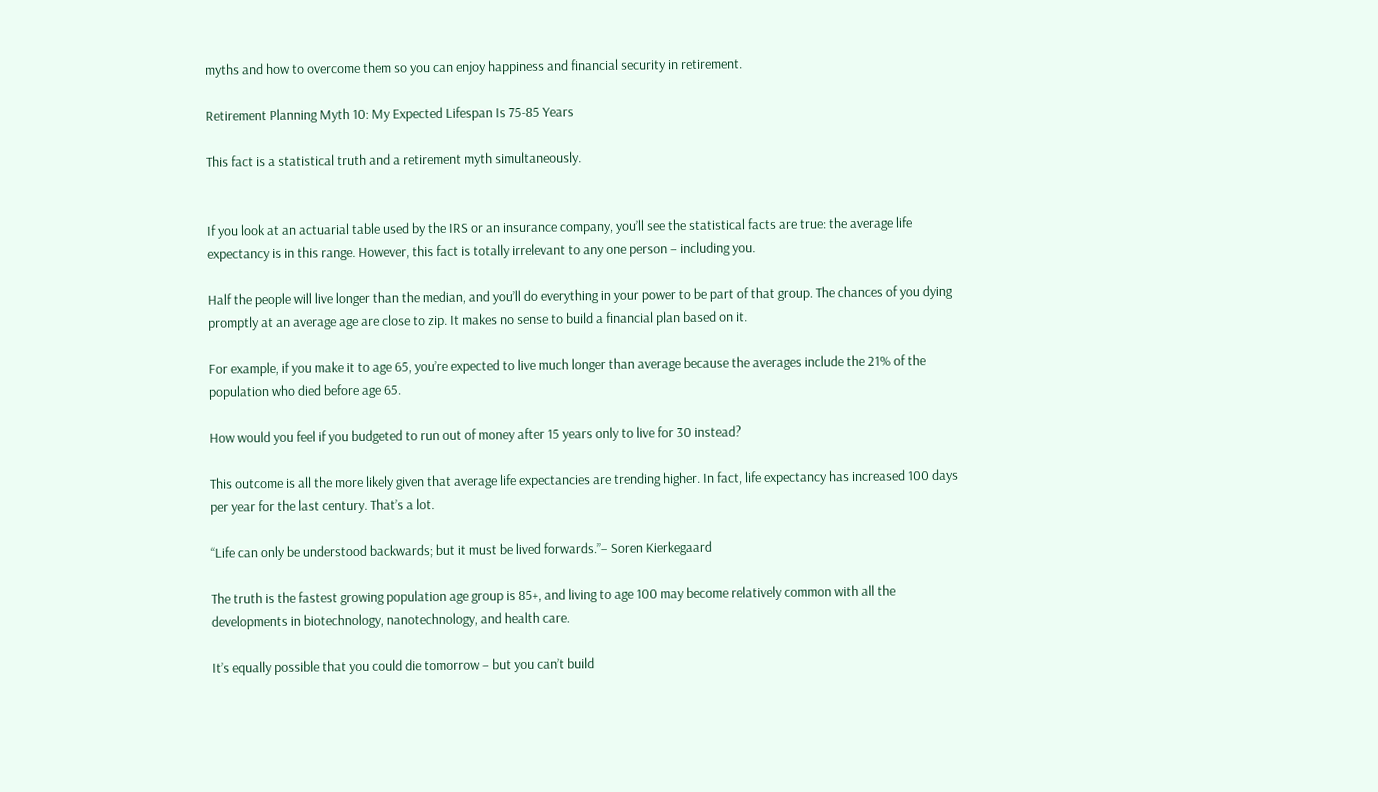myths and how to overcome them so you can enjoy happiness and financial security in retirement.

Retirement Planning Myth 10: My Expected Lifespan Is 75-85 Years

This fact is a statistical truth and a retirement myth simultaneously.


If you look at an actuarial table used by the IRS or an insurance company, you’ll see the statistical facts are true: the average life expectancy is in this range. However, this fact is totally irrelevant to any one person – including you.

Half the people will live longer than the median, and you’ll do everything in your power to be part of that group. The chances of you dying promptly at an average age are close to zip. It makes no sense to build a financial plan based on it.

For example, if you make it to age 65, you’re expected to live much longer than average because the averages include the 21% of the population who died before age 65.

How would you feel if you budgeted to run out of money after 15 years only to live for 30 instead?

This outcome is all the more likely given that average life expectancies are trending higher. In fact, life expectancy has increased 100 days per year for the last century. That’s a lot.

“Life can only be understood backwards; but it must be lived forwards.”– Soren Kierkegaard

The truth is the fastest growing population age group is 85+, and living to age 100 may become relatively common with all the developments in biotechnology, nanotechnology, and health care.

It’s equally possible that you could die tomorrow – but you can’t build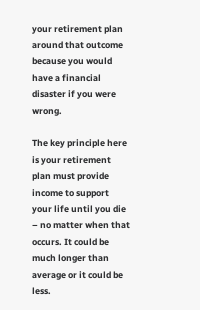your retirement plan around that outcome because you would have a financial disaster if you were wrong.

The key principle here is your retirement plan must provide income to support your life until you die – no matter when that occurs. It could be much longer than average or it could be less.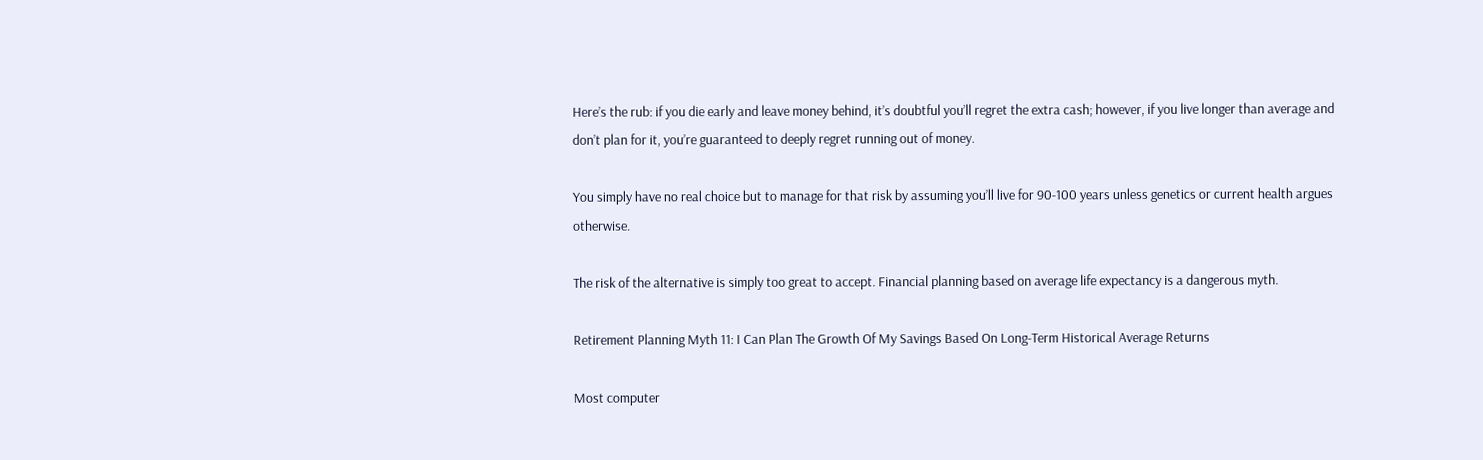Here’s the rub: if you die early and leave money behind, it’s doubtful you’ll regret the extra cash; however, if you live longer than average and don’t plan for it, you’re guaranteed to deeply regret running out of money.

You simply have no real choice but to manage for that risk by assuming you’ll live for 90-100 years unless genetics or current health argues otherwise.

The risk of the alternative is simply too great to accept. Financial planning based on average life expectancy is a dangerous myth.

Retirement Planning Myth 11: I Can Plan The Growth Of My Savings Based On Long-Term Historical Average Returns

Most computer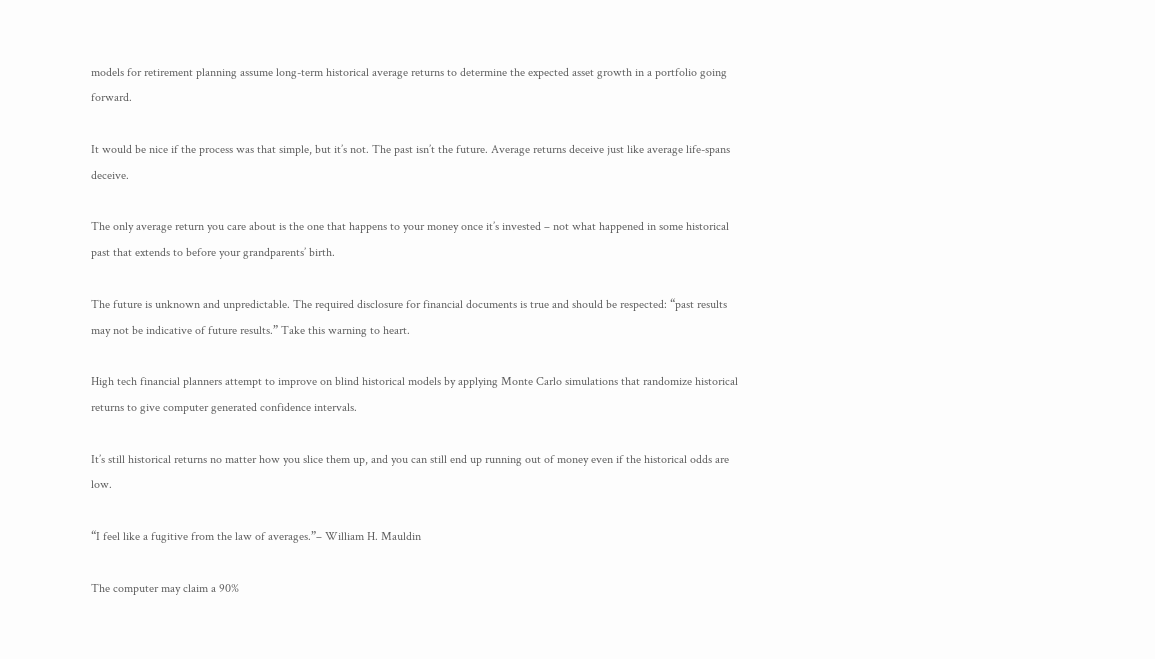models for retirement planning assume long-term historical average returns to determine the expected asset growth in a portfolio going forward.

It would be nice if the process was that simple, but it’s not. The past isn’t the future. Average returns deceive just like average life-spans deceive.

The only average return you care about is the one that happens to your money once it’s invested – not what happened in some historical past that extends to before your grandparents’ birth.

The future is unknown and unpredictable. The required disclosure for financial documents is true and should be respected: “past results may not be indicative of future results.” Take this warning to heart.

High tech financial planners attempt to improve on blind historical models by applying Monte Carlo simulations that randomize historical returns to give computer generated confidence intervals.

It’s still historical returns no matter how you slice them up, and you can still end up running out of money even if the historical odds are low.

“I feel like a fugitive from the law of averages.”– William H. Mauldin

The computer may claim a 90%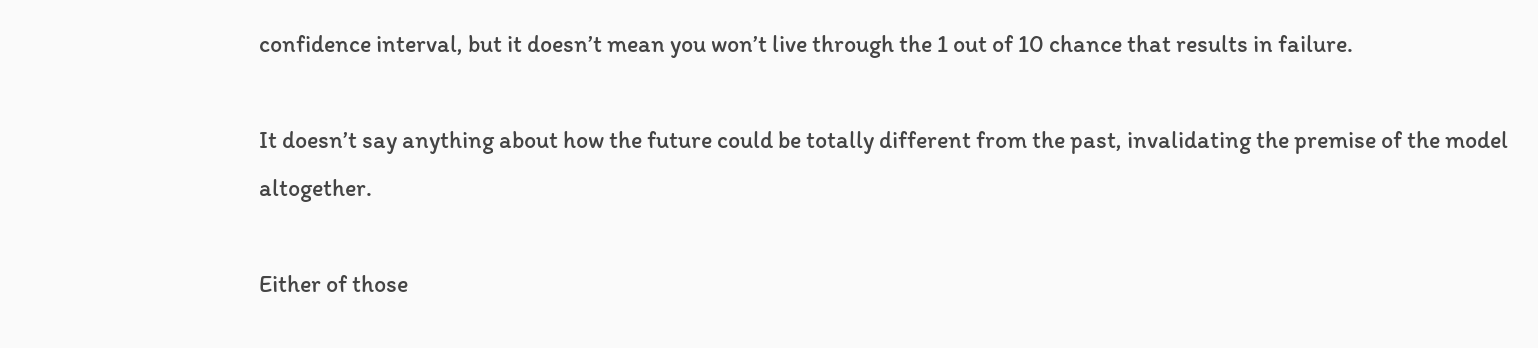confidence interval, but it doesn’t mean you won’t live through the 1 out of 10 chance that results in failure.

It doesn’t say anything about how the future could be totally different from the past, invalidating the premise of the model altogether.

Either of those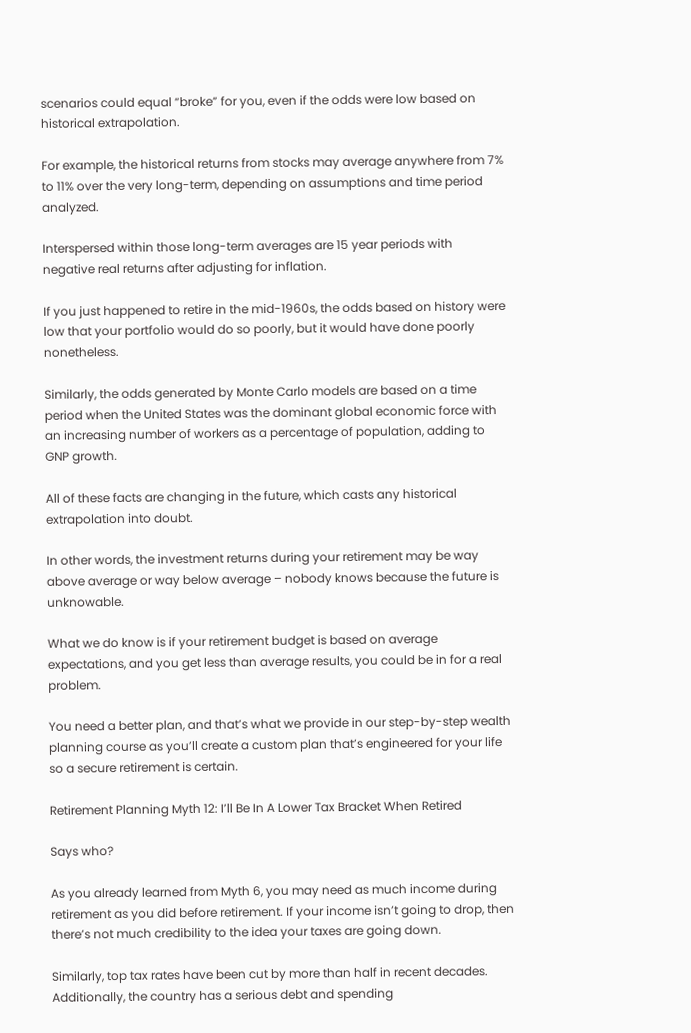scenarios could equal “broke” for you, even if the odds were low based on historical extrapolation.

For example, the historical returns from stocks may average anywhere from 7% to 11% over the very long-term, depending on assumptions and time period analyzed.

Interspersed within those long-term averages are 15 year periods with negative real returns after adjusting for inflation.

If you just happened to retire in the mid-1960s, the odds based on history were low that your portfolio would do so poorly, but it would have done poorly nonetheless.

Similarly, the odds generated by Monte Carlo models are based on a time period when the United States was the dominant global economic force with an increasing number of workers as a percentage of population, adding to GNP growth.

All of these facts are changing in the future, which casts any historical extrapolation into doubt.

In other words, the investment returns during your retirement may be way above average or way below average – nobody knows because the future is unknowable.

What we do know is if your retirement budget is based on average expectations, and you get less than average results, you could be in for a real problem.

You need a better plan, and that’s what we provide in our step-by-step wealth planning course as you’ll create a custom plan that’s engineered for your life so a secure retirement is certain.

Retirement Planning Myth 12: I’ll Be In A Lower Tax Bracket When Retired

Says who?

As you already learned from Myth 6, you may need as much income during retirement as you did before retirement. If your income isn’t going to drop, then there’s not much credibility to the idea your taxes are going down.

Similarly, top tax rates have been cut by more than half in recent decades. Additionally, the country has a serious debt and spending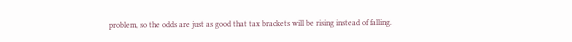problem, so the odds are just as good that tax brackets will be rising instead of falling.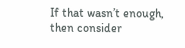If that wasn’t enough, then consider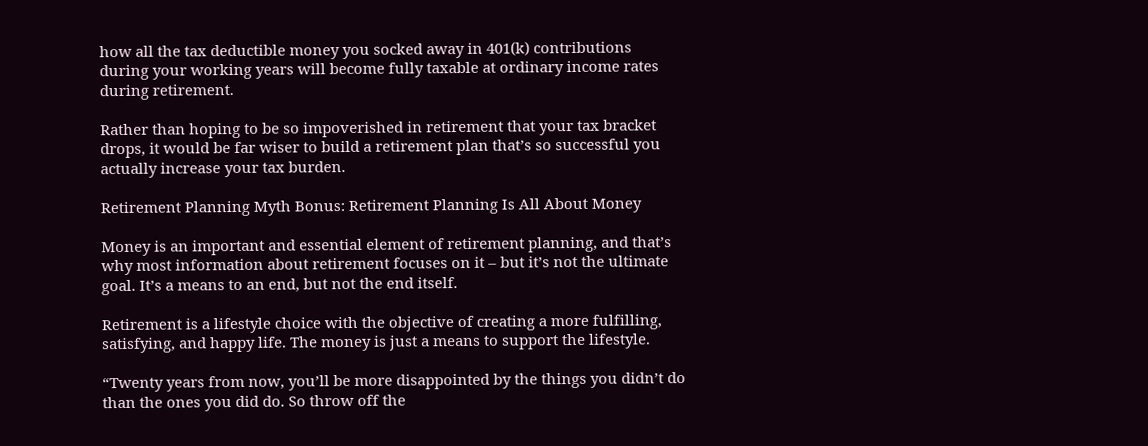how all the tax deductible money you socked away in 401(k) contributions during your working years will become fully taxable at ordinary income rates during retirement.

Rather than hoping to be so impoverished in retirement that your tax bracket drops, it would be far wiser to build a retirement plan that’s so successful you actually increase your tax burden.

Retirement Planning Myth Bonus: Retirement Planning Is All About Money

Money is an important and essential element of retirement planning, and that’s why most information about retirement focuses on it – but it’s not the ultimate goal. It’s a means to an end, but not the end itself.

Retirement is a lifestyle choice with the objective of creating a more fulfilling, satisfying, and happy life. The money is just a means to support the lifestyle.

“Twenty years from now, you’ll be more disappointed by the things you didn’t do than the ones you did do. So throw off the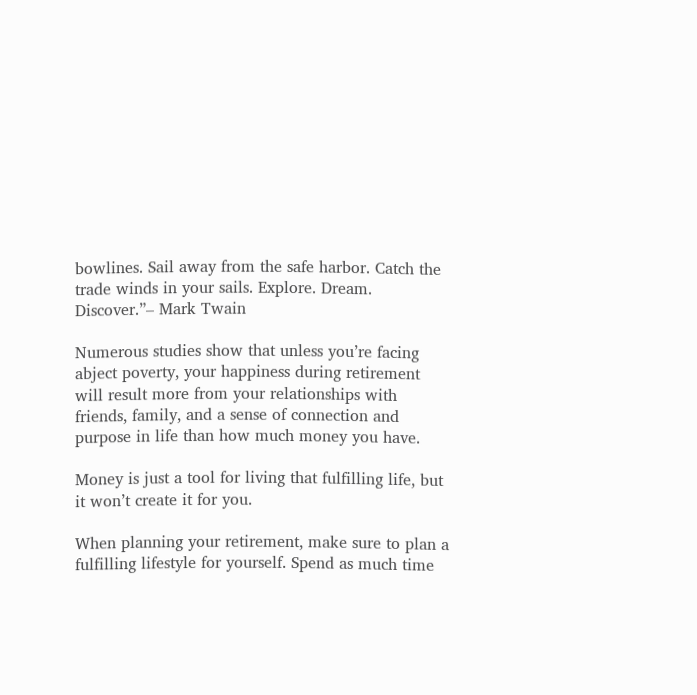bowlines. Sail away from the safe harbor. Catch the trade winds in your sails. Explore. Dream. Discover.”– Mark Twain

Numerous studies show that unless you’re facing abject poverty, your happiness during retirement will result more from your relationships with friends, family, and a sense of connection and purpose in life than how much money you have.

Money is just a tool for living that fulfilling life, but it won’t create it for you.

When planning your retirement, make sure to plan a fulfilling lifestyle for yourself. Spend as much time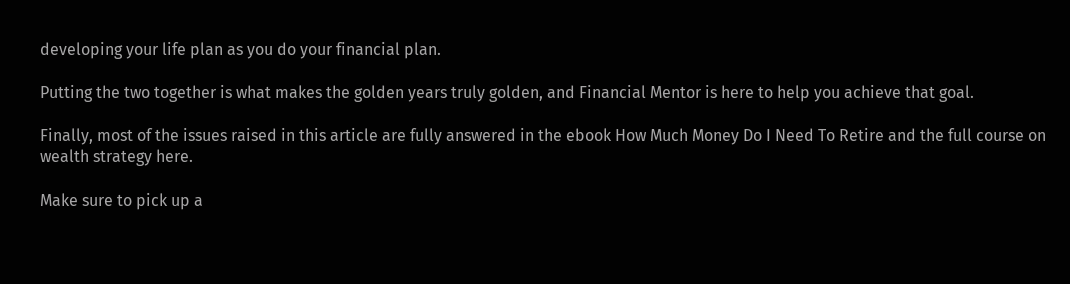developing your life plan as you do your financial plan.

Putting the two together is what makes the golden years truly golden, and Financial Mentor is here to help you achieve that goal.

Finally, most of the issues raised in this article are fully answered in the ebook How Much Money Do I Need To Retire and the full course on wealth strategy here.

Make sure to pick up a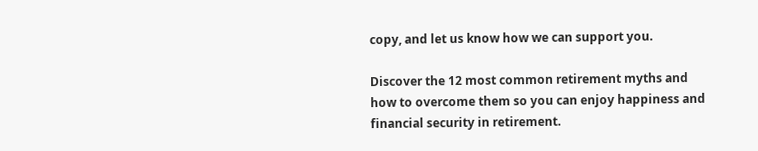copy, and let us know how we can support you.

Discover the 12 most common retirement myths and how to overcome them so you can enjoy happiness and financial security in retirement.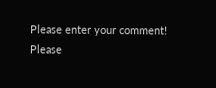Please enter your comment!
Please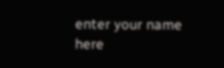enter your name here